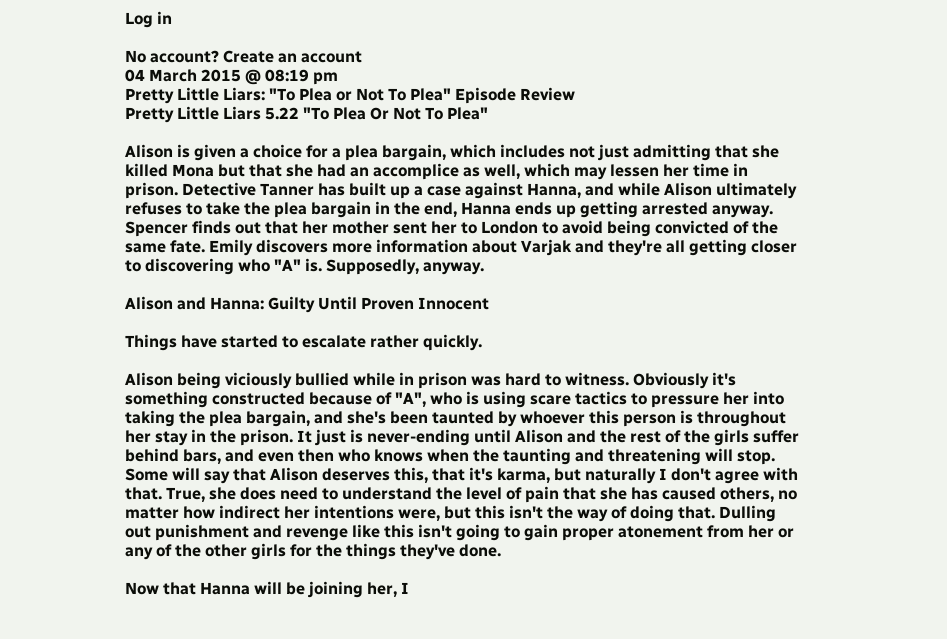Log in

No account? Create an account
04 March 2015 @ 08:19 pm
Pretty Little Liars: "To Plea or Not To Plea" Episode Review
Pretty Little Liars 5.22 "To Plea Or Not To Plea"

Alison is given a choice for a plea bargain, which includes not just admitting that she killed Mona but that she had an accomplice as well, which may lessen her time in prison. Detective Tanner has built up a case against Hanna, and while Alison ultimately refuses to take the plea bargain in the end, Hanna ends up getting arrested anyway. Spencer finds out that her mother sent her to London to avoid being convicted of the same fate. Emily discovers more information about Varjak and they're all getting closer to discovering who "A" is. Supposedly, anyway.

Alison and Hanna: Guilty Until Proven Innocent

Things have started to escalate rather quickly.

Alison being viciously bullied while in prison was hard to witness. Obviously it's something constructed because of "A", who is using scare tactics to pressure her into taking the plea bargain, and she's been taunted by whoever this person is throughout her stay in the prison. It just is never-ending until Alison and the rest of the girls suffer behind bars, and even then who knows when the taunting and threatening will stop. Some will say that Alison deserves this, that it's karma, but naturally I don't agree with that. True, she does need to understand the level of pain that she has caused others, no matter how indirect her intentions were, but this isn't the way of doing that. Dulling out punishment and revenge like this isn't going to gain proper atonement from her or any of the other girls for the things they've done.

Now that Hanna will be joining her, I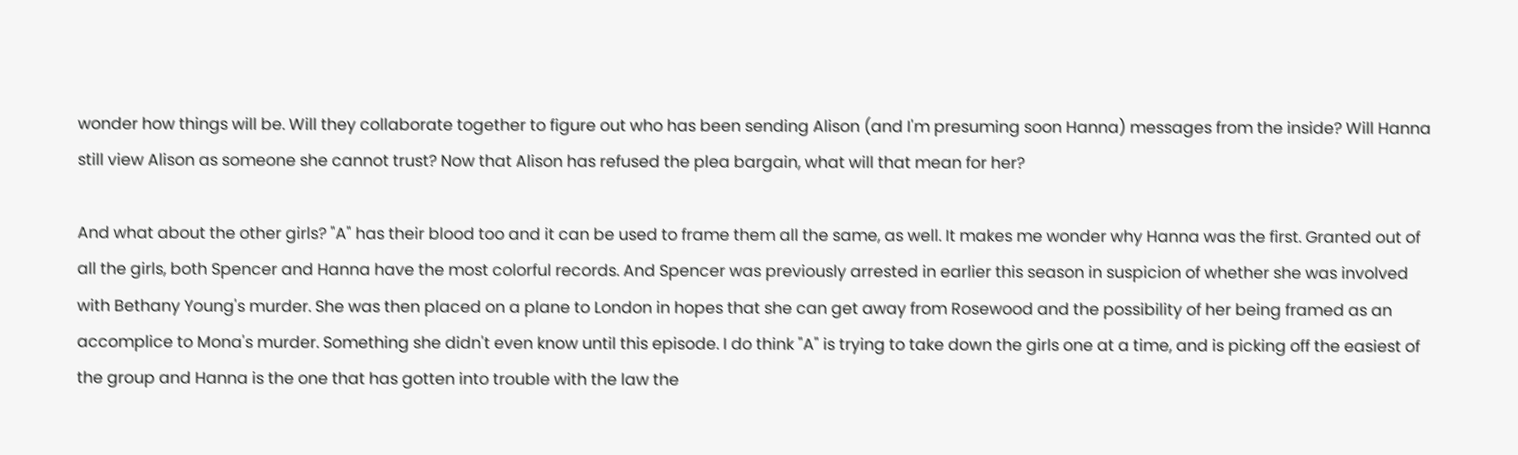wonder how things will be. Will they collaborate together to figure out who has been sending Alison (and I'm presuming soon Hanna) messages from the inside? Will Hanna still view Alison as someone she cannot trust? Now that Alison has refused the plea bargain, what will that mean for her?

And what about the other girls? "A" has their blood too and it can be used to frame them all the same, as well. It makes me wonder why Hanna was the first. Granted out of all the girls, both Spencer and Hanna have the most colorful records. And Spencer was previously arrested in earlier this season in suspicion of whether she was involved with Bethany Young's murder. She was then placed on a plane to London in hopes that she can get away from Rosewood and the possibility of her being framed as an accomplice to Mona's murder. Something she didn't even know until this episode. I do think "A" is trying to take down the girls one at a time, and is picking off the easiest of the group and Hanna is the one that has gotten into trouble with the law the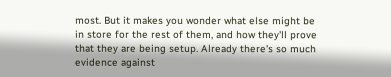most. But it makes you wonder what else might be in store for the rest of them, and how they'll prove that they are being setup. Already there's so much evidence against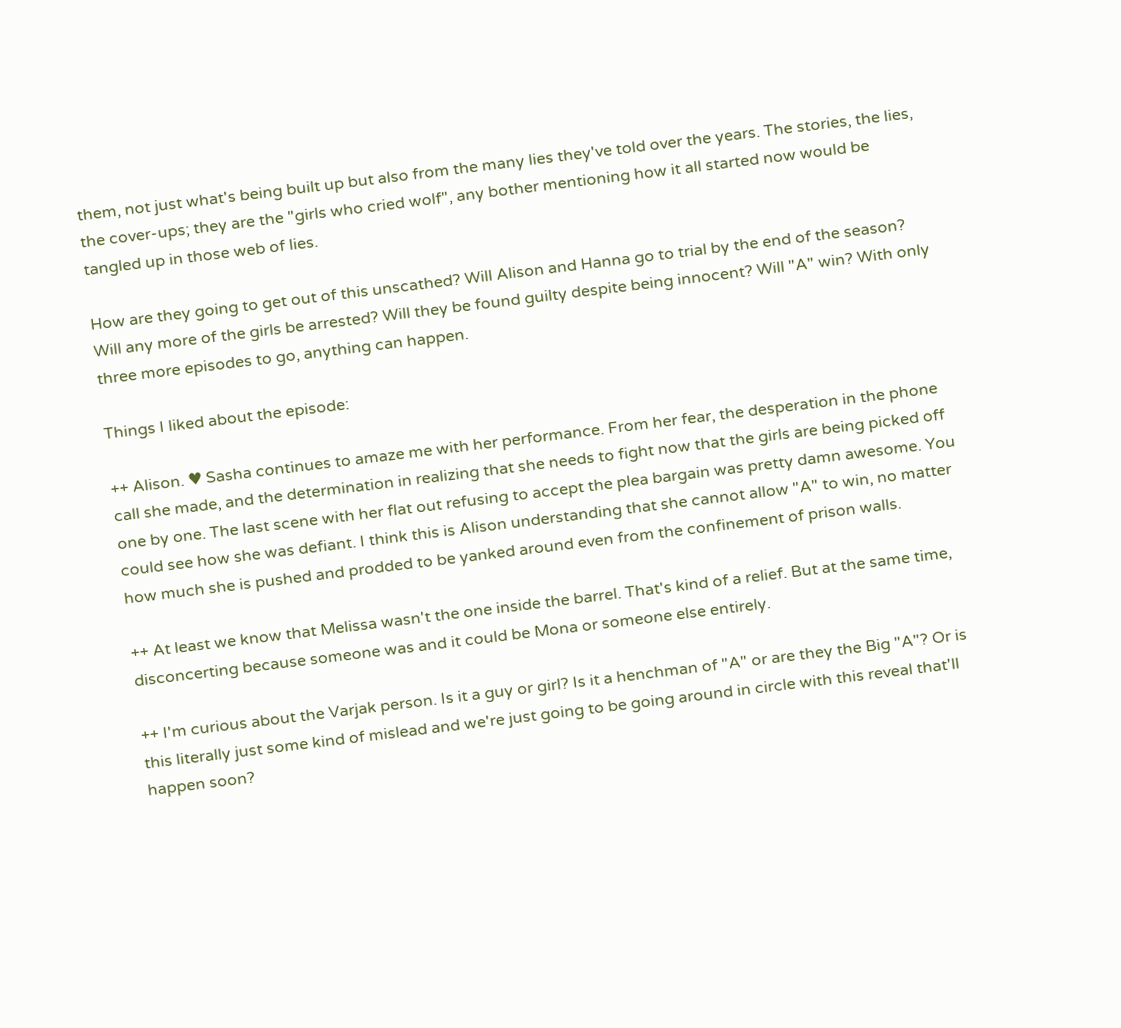them, not just what's being built up but also from the many lies they've told over the years. The stories, the lies, the cover-ups; they are the "girls who cried wolf", any bother mentioning how it all started now would be tangled up in those web of lies.

How are they going to get out of this unscathed? Will Alison and Hanna go to trial by the end of the season? Will any more of the girls be arrested? Will they be found guilty despite being innocent? Will "A" win? With only three more episodes to go, anything can happen.

Things I liked about the episode:

++ Alison. ♥ Sasha continues to amaze me with her performance. From her fear, the desperation in the phone call she made, and the determination in realizing that she needs to fight now that the girls are being picked off one by one. The last scene with her flat out refusing to accept the plea bargain was pretty damn awesome. You could see how she was defiant. I think this is Alison understanding that she cannot allow "A" to win, no matter how much she is pushed and prodded to be yanked around even from the confinement of prison walls.

++ At least we know that Melissa wasn't the one inside the barrel. That's kind of a relief. But at the same time, disconcerting because someone was and it could be Mona or someone else entirely.

++ I'm curious about the Varjak person. Is it a guy or girl? Is it a henchman of "A" or are they the Big "A"? Or is this literally just some kind of mislead and we're just going to be going around in circle with this reveal that'll happen soon?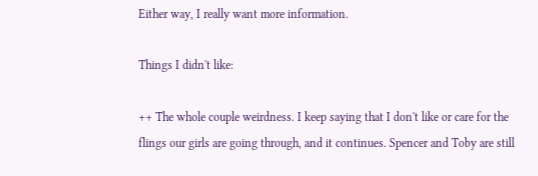Either way, I really want more information.

Things I didn't like:

++ The whole couple weirdness. I keep saying that I don't like or care for the flings our girls are going through, and it continues. Spencer and Toby are still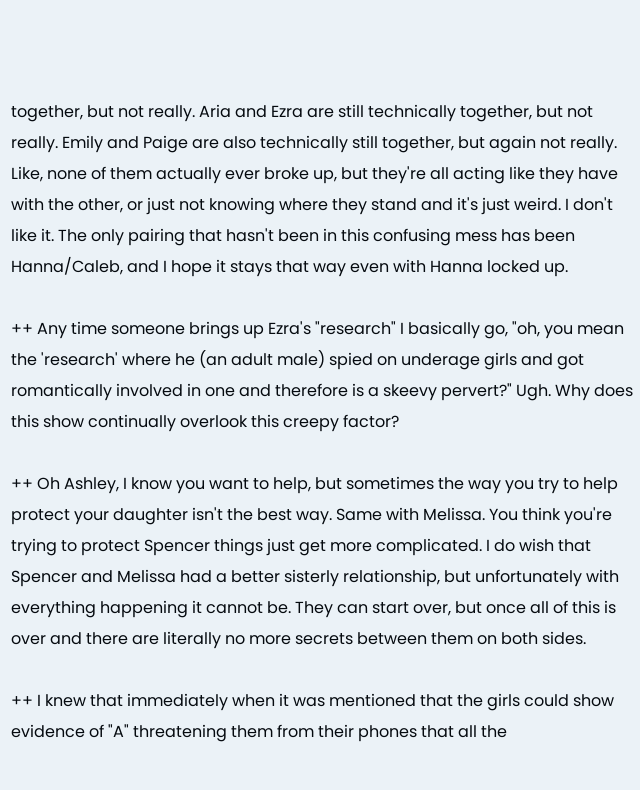together, but not really. Aria and Ezra are still technically together, but not really. Emily and Paige are also technically still together, but again not really. Like, none of them actually ever broke up, but they're all acting like they have with the other, or just not knowing where they stand and it's just weird. I don't like it. The only pairing that hasn't been in this confusing mess has been Hanna/Caleb, and I hope it stays that way even with Hanna locked up.

++ Any time someone brings up Ezra's "research" I basically go, "oh, you mean the 'research' where he (an adult male) spied on underage girls and got romantically involved in one and therefore is a skeevy pervert?" Ugh. Why does this show continually overlook this creepy factor?

++ Oh Ashley, I know you want to help, but sometimes the way you try to help protect your daughter isn't the best way. Same with Melissa. You think you're trying to protect Spencer things just get more complicated. I do wish that Spencer and Melissa had a better sisterly relationship, but unfortunately with everything happening it cannot be. They can start over, but once all of this is over and there are literally no more secrets between them on both sides.

++ I knew that immediately when it was mentioned that the girls could show evidence of "A" threatening them from their phones that all the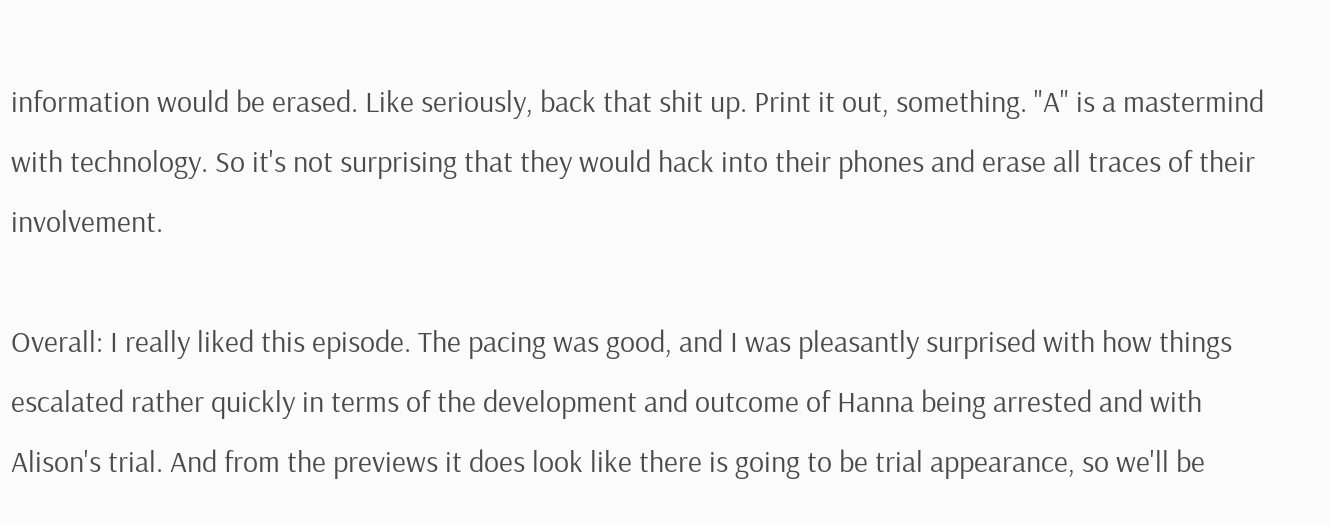information would be erased. Like seriously, back that shit up. Print it out, something. "A" is a mastermind with technology. So it's not surprising that they would hack into their phones and erase all traces of their involvement.

Overall: I really liked this episode. The pacing was good, and I was pleasantly surprised with how things escalated rather quickly in terms of the development and outcome of Hanna being arrested and with Alison's trial. And from the previews it does look like there is going to be trial appearance, so we'll be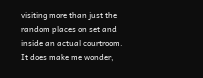visiting more than just the random places on set and inside an actual courtroom. It does make me wonder,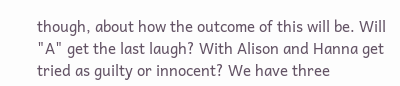though, about how the outcome of this will be. Will "A" get the last laugh? With Alison and Hanna get tried as guilty or innocent? We have three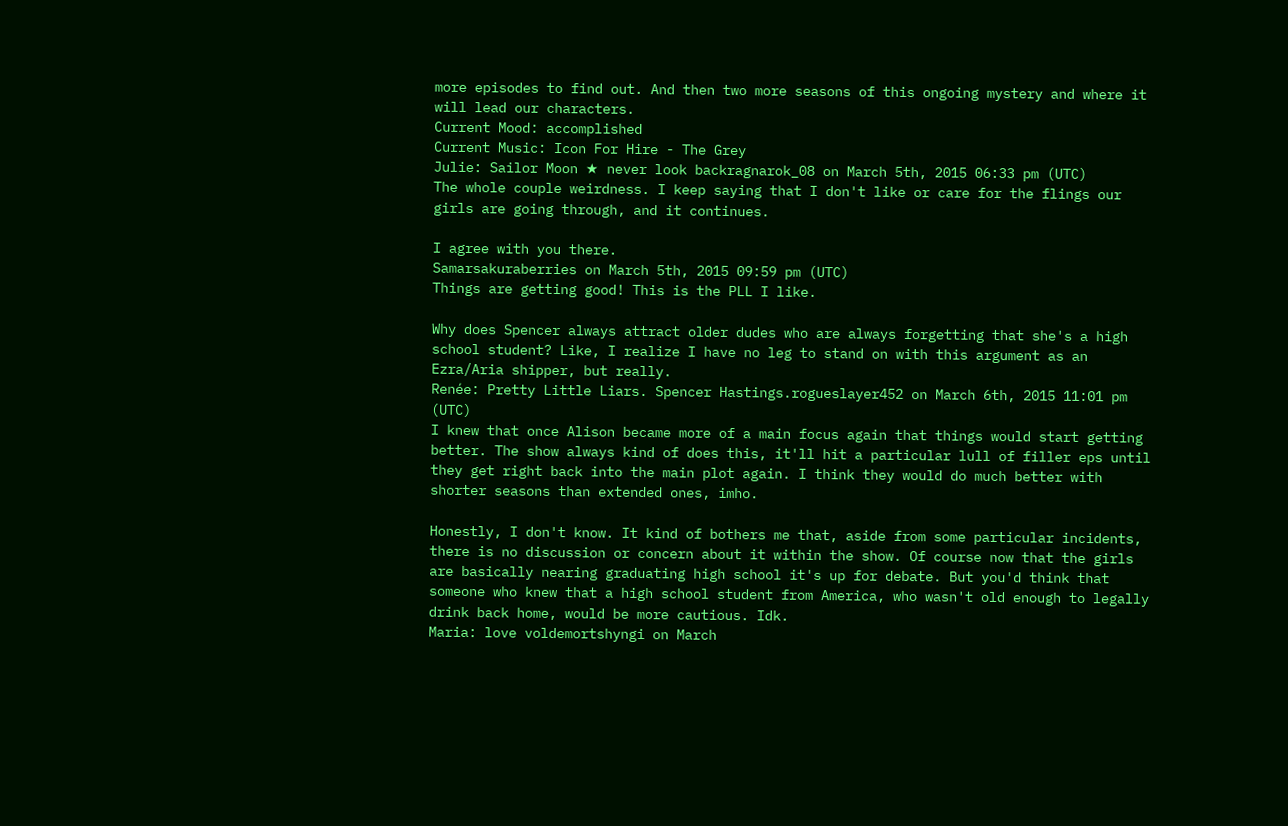more episodes to find out. And then two more seasons of this ongoing mystery and where it will lead our characters.
Current Mood: accomplished
Current Music: Icon For Hire - The Grey
Julie: Sailor Moon ★ never look backragnarok_08 on March 5th, 2015 06:33 pm (UTC)
The whole couple weirdness. I keep saying that I don't like or care for the flings our girls are going through, and it continues.

I agree with you there.
Samarsakuraberries on March 5th, 2015 09:59 pm (UTC)
Things are getting good! This is the PLL I like.

Why does Spencer always attract older dudes who are always forgetting that she's a high school student? Like, I realize I have no leg to stand on with this argument as an Ezra/Aria shipper, but really.
Renée: Pretty Little Liars. Spencer Hastings.rogueslayer452 on March 6th, 2015 11:01 pm (UTC)
I knew that once Alison became more of a main focus again that things would start getting better. The show always kind of does this, it'll hit a particular lull of filler eps until they get right back into the main plot again. I think they would do much better with shorter seasons than extended ones, imho.

Honestly, I don't know. It kind of bothers me that, aside from some particular incidents, there is no discussion or concern about it within the show. Of course now that the girls are basically nearing graduating high school it's up for debate. But you'd think that someone who knew that a high school student from America, who wasn't old enough to legally drink back home, would be more cautious. Idk.
Maria: love voldemortshyngi on March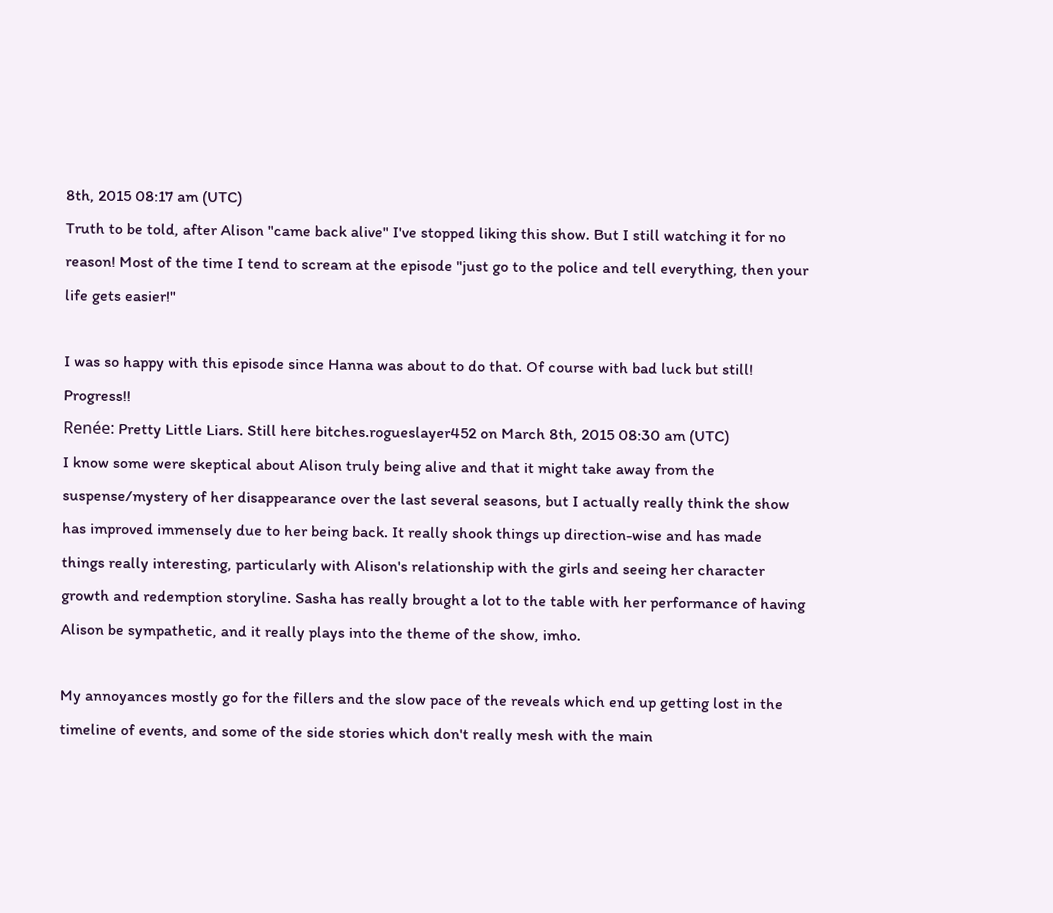8th, 2015 08:17 am (UTC)
Truth to be told, after Alison "came back alive" I've stopped liking this show. But I still watching it for no reason! Most of the time I tend to scream at the episode "just go to the police and tell everything, then your life gets easier!"

I was so happy with this episode since Hanna was about to do that. Of course with bad luck but still! Progress!!
Renée: Pretty Little Liars. Still here bitches.rogueslayer452 on March 8th, 2015 08:30 am (UTC)
I know some were skeptical about Alison truly being alive and that it might take away from the suspense/mystery of her disappearance over the last several seasons, but I actually really think the show has improved immensely due to her being back. It really shook things up direction-wise and has made things really interesting, particularly with Alison's relationship with the girls and seeing her character growth and redemption storyline. Sasha has really brought a lot to the table with her performance of having Alison be sympathetic, and it really plays into the theme of the show, imho.

My annoyances mostly go for the fillers and the slow pace of the reveals which end up getting lost in the timeline of events, and some of the side stories which don't really mesh with the main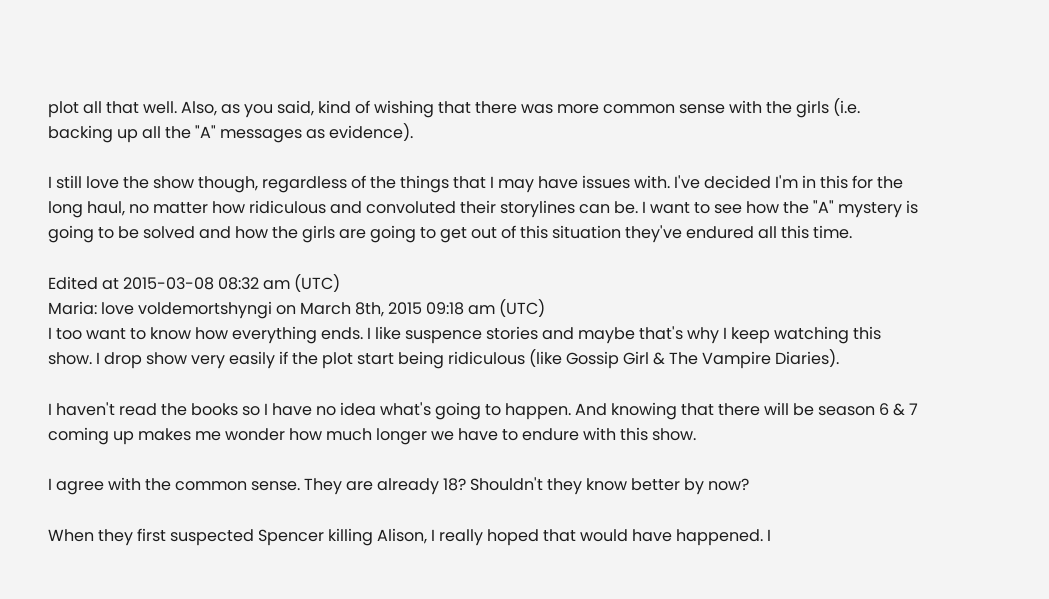plot all that well. Also, as you said, kind of wishing that there was more common sense with the girls (i.e. backing up all the "A" messages as evidence).

I still love the show though, regardless of the things that I may have issues with. I've decided I'm in this for the long haul, no matter how ridiculous and convoluted their storylines can be. I want to see how the "A" mystery is going to be solved and how the girls are going to get out of this situation they've endured all this time.

Edited at 2015-03-08 08:32 am (UTC)
Maria: love voldemortshyngi on March 8th, 2015 09:18 am (UTC)
I too want to know how everything ends. I like suspence stories and maybe that's why I keep watching this show. I drop show very easily if the plot start being ridiculous (like Gossip Girl & The Vampire Diaries).

I haven't read the books so I have no idea what's going to happen. And knowing that there will be season 6 & 7 coming up makes me wonder how much longer we have to endure with this show.

I agree with the common sense. They are already 18? Shouldn't they know better by now?

When they first suspected Spencer killing Alison, I really hoped that would have happened. I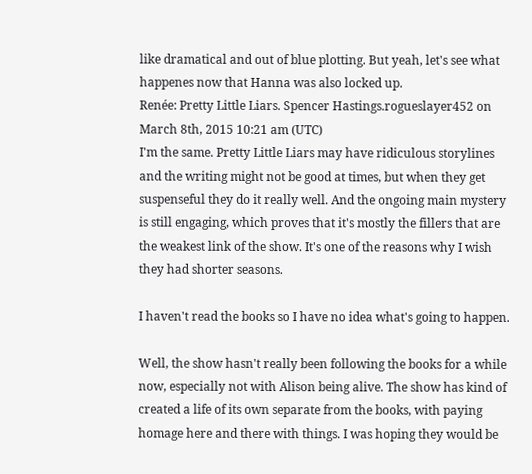like dramatical and out of blue plotting. But yeah, let's see what happenes now that Hanna was also locked up.
Renée: Pretty Little Liars. Spencer Hastings.rogueslayer452 on March 8th, 2015 10:21 am (UTC)
I'm the same. Pretty Little Liars may have ridiculous storylines and the writing might not be good at times, but when they get suspenseful they do it really well. And the ongoing main mystery is still engaging, which proves that it's mostly the fillers that are the weakest link of the show. It's one of the reasons why I wish they had shorter seasons.

I haven't read the books so I have no idea what's going to happen.

Well, the show hasn't really been following the books for a while now, especially not with Alison being alive. The show has kind of created a life of its own separate from the books, with paying homage here and there with things. I was hoping they would be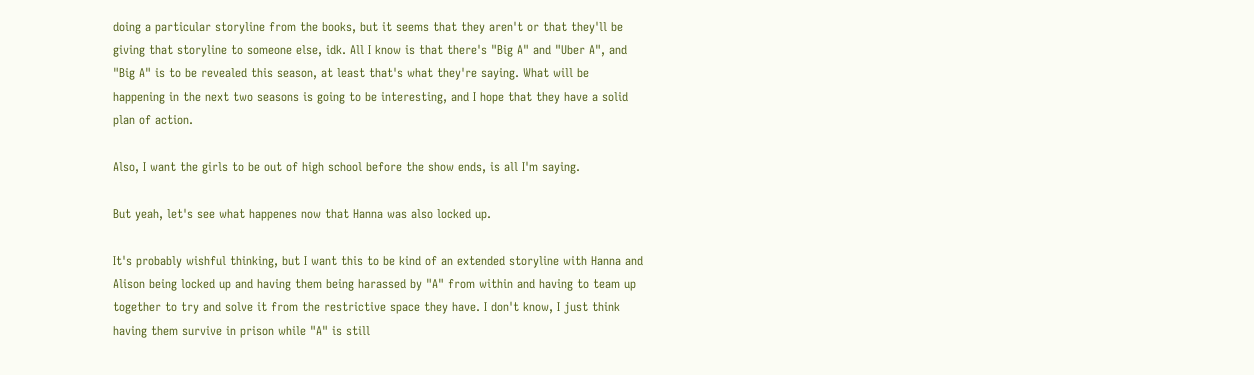doing a particular storyline from the books, but it seems that they aren't or that they'll be giving that storyline to someone else, idk. All I know is that there's "Big A" and "Uber A", and "Big A" is to be revealed this season, at least that's what they're saying. What will be happening in the next two seasons is going to be interesting, and I hope that they have a solid plan of action.

Also, I want the girls to be out of high school before the show ends, is all I'm saying.

But yeah, let's see what happenes now that Hanna was also locked up.

It's probably wishful thinking, but I want this to be kind of an extended storyline with Hanna and Alison being locked up and having them being harassed by "A" from within and having to team up together to try and solve it from the restrictive space they have. I don't know, I just think having them survive in prison while "A" is still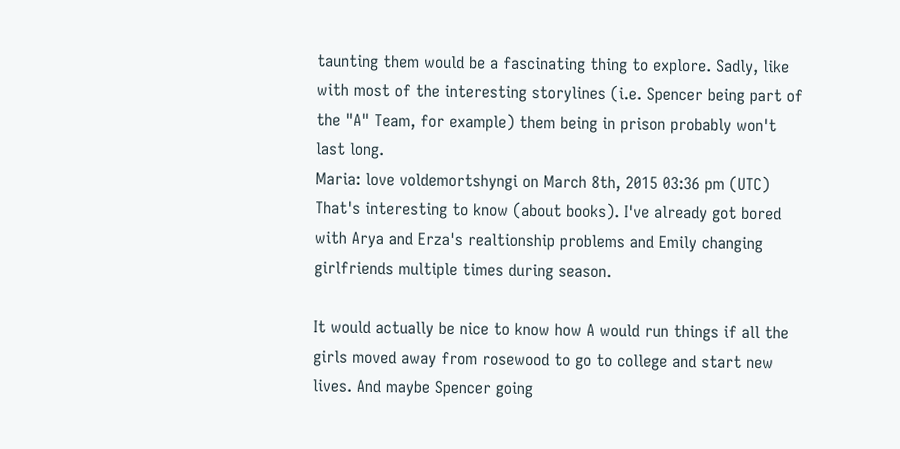taunting them would be a fascinating thing to explore. Sadly, like with most of the interesting storylines (i.e. Spencer being part of the "A" Team, for example) them being in prison probably won't last long.
Maria: love voldemortshyngi on March 8th, 2015 03:36 pm (UTC)
That's interesting to know (about books). I've already got bored with Arya and Erza's realtionship problems and Emily changing girlfriends multiple times during season.

It would actually be nice to know how A would run things if all the girls moved away from rosewood to go to college and start new lives. And maybe Spencer going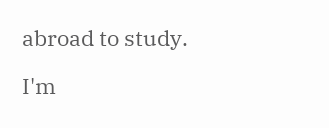abroad to study.

I'm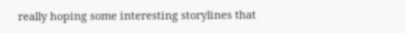really hoping some interesting storylines that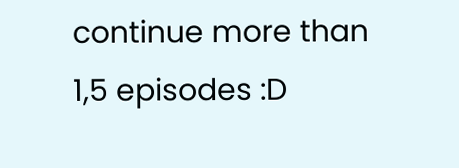continue more than 1,5 episodes :D